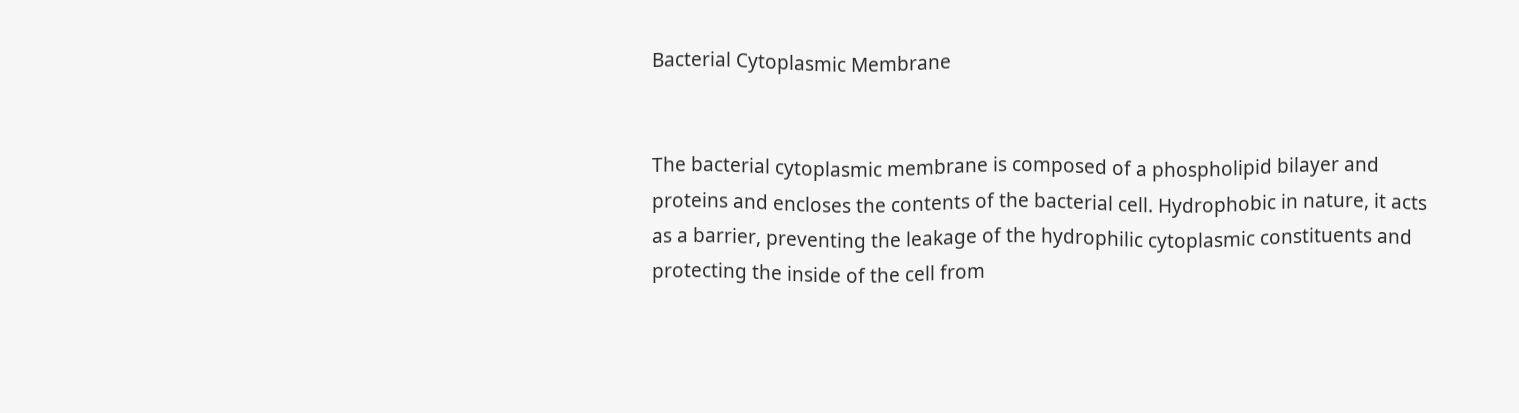Bacterial Cytoplasmic Membrane


The bacterial cytoplasmic membrane is composed of a phospholipid bilayer and proteins and encloses the contents of the bacterial cell. Hydrophobic in nature, it acts as a barrier, preventing the leakage of the hydrophilic cytoplasmic constituents and protecting the inside of the cell from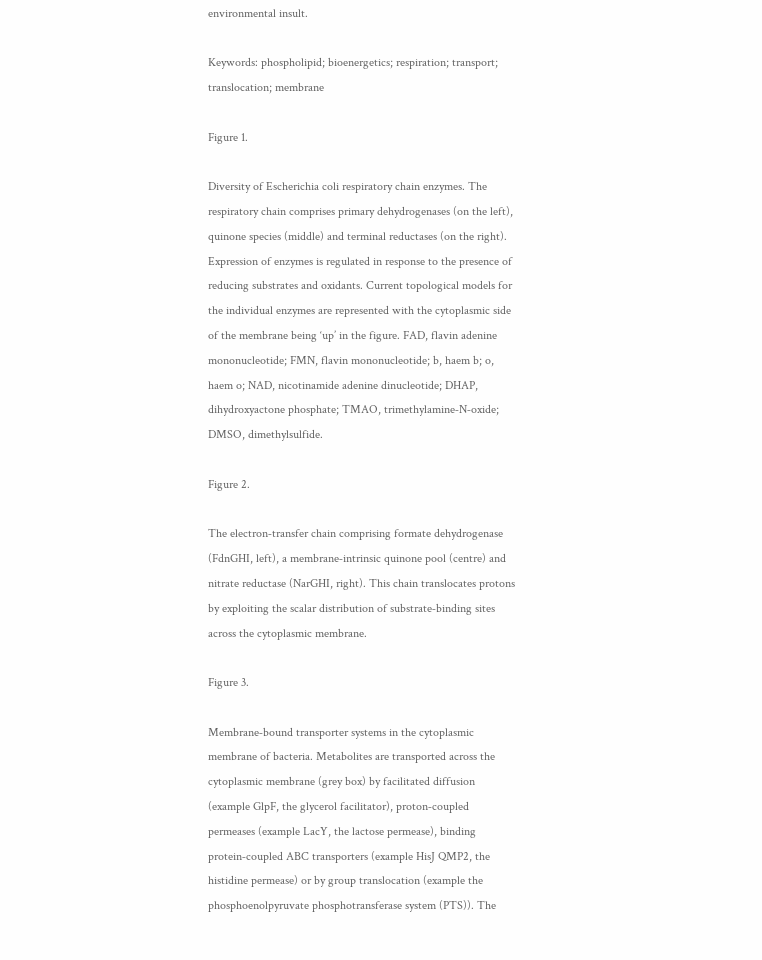environmental insult.

Keywords: phospholipid; bioenergetics; respiration; transport; translocation; membrane

Figure 1.

Diversity of Escherichia coli respiratory chain enzymes. The respiratory chain comprises primary dehydrogenases (on the left), quinone species (middle) and terminal reductases (on the right). Expression of enzymes is regulated in response to the presence of reducing substrates and oxidants. Current topological models for the individual enzymes are represented with the cytoplasmic side of the membrane being ‘up’ in the figure. FAD, flavin adenine mononucleotide; FMN, flavin mononucleotide; b, haem b; o, haem o; NAD, nicotinamide adenine dinucleotide; DHAP, dihydroxyactone phosphate; TMAO, trimethylamine‐N‐oxide; DMSO, dimethylsulfide.

Figure 2.

The electron‐transfer chain comprising formate dehydrogenase (FdnGHI, left), a membrane‐intrinsic quinone pool (centre) and nitrate reductase (NarGHI, right). This chain translocates protons by exploiting the scalar distribution of substrate‐binding sites across the cytoplasmic membrane.

Figure 3.

Membrane‐bound transporter systems in the cytoplasmic membrane of bacteria. Metabolites are transported across the cytoplasmic membrane (grey box) by facilitated diffusion (example GlpF, the glycerol facilitator), proton‐coupled permeases (example LacY, the lactose permease), binding protein‐coupled ABC transporters (example HisJ QMP2, the histidine permease) or by group translocation (example the phosphoenolpyruvate phosphotransferase system (PTS)). The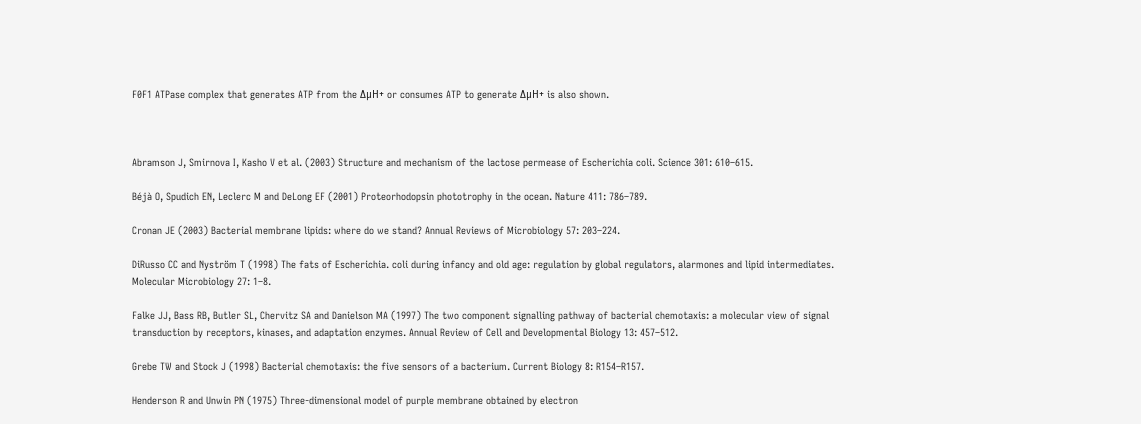F0F1 ATPase complex that generates ATP from the ΔμH+ or consumes ATP to generate ΔμH+ is also shown.



Abramson J, Smirnova I, Kasho V et al. (2003) Structure and mechanism of the lactose permease of Escherichia coli. Science 301: 610–615.

Béjà O, Spudich EN, Leclerc M and DeLong EF (2001) Proteorhodopsin phototrophy in the ocean. Nature 411: 786–789.

Cronan JE (2003) Bacterial membrane lipids: where do we stand? Annual Reviews of Microbiology 57: 203–224.

DiRusso CC and Nyström T (1998) The fats of Escherichia. coli during infancy and old age: regulation by global regulators, alarmones and lipid intermediates. Molecular Microbiology 27: 1–8.

Falke JJ, Bass RB, Butler SL, Chervitz SA and Danielson MA (1997) The two component signalling pathway of bacterial chemotaxis: a molecular view of signal transduction by receptors, kinases, and adaptation enzymes. Annual Review of Cell and Developmental Biology 13: 457–512.

Grebe TW and Stock J (1998) Bacterial chemotaxis: the five sensors of a bacterium. Current Biology 8: R154–R157.

Henderson R and Unwin PN (1975) Three‐dimensional model of purple membrane obtained by electron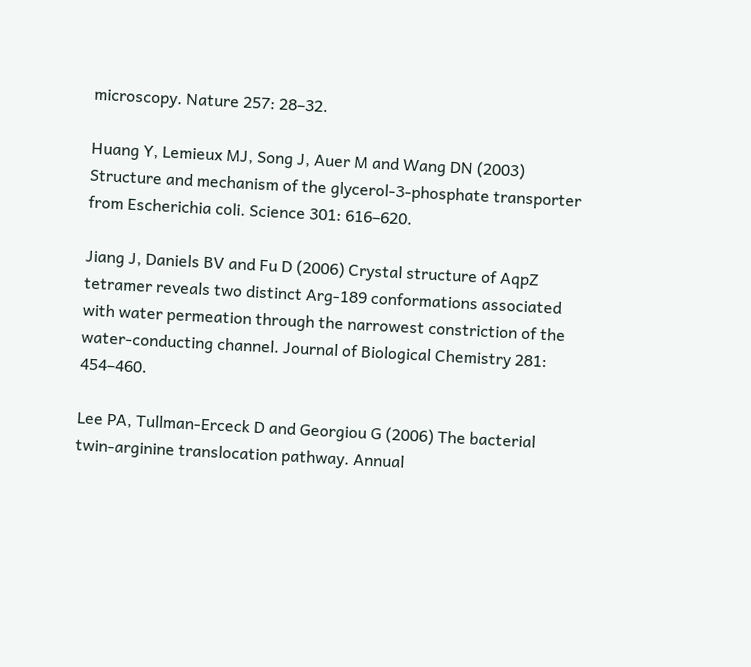microscopy. Nature 257: 28–32.

Huang Y, Lemieux MJ, Song J, Auer M and Wang DN (2003) Structure and mechanism of the glycerol‐3‐phosphate transporter from Escherichia coli. Science 301: 616–620.

Jiang J, Daniels BV and Fu D (2006) Crystal structure of AqpZ tetramer reveals two distinct Arg‐189 conformations associated with water permeation through the narrowest constriction of the water‐conducting channel. Journal of Biological Chemistry 281: 454–460.

Lee PA, Tullman‐Erceck D and Georgiou G (2006) The bacterial twin‐arginine translocation pathway. Annual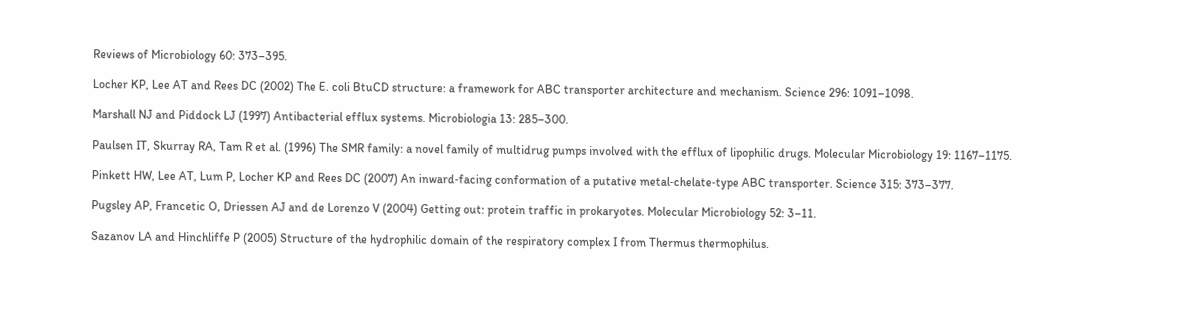Reviews of Microbiology 60: 373–395.

Locher KP, Lee AT and Rees DC (2002) The E. coli BtuCD structure: a framework for ABC transporter architecture and mechanism. Science 296: 1091–1098.

Marshall NJ and Piddock LJ (1997) Antibacterial efflux systems. Microbiologia 13: 285–300.

Paulsen IT, Skurray RA, Tam R et al. (1996) The SMR family: a novel family of multidrug pumps involved with the efflux of lipophilic drugs. Molecular Microbiology 19: 1167–1175.

Pinkett HW, Lee AT, Lum P, Locher KP and Rees DC (2007) An inward‐facing conformation of a putative metal‐chelate‐type ABC transporter. Science 315: 373–377.

Pugsley AP, Francetic O, Driessen AJ and de Lorenzo V (2004) Getting out: protein traffic in prokaryotes. Molecular Microbiology 52: 3–11.

Sazanov LA and Hinchliffe P (2005) Structure of the hydrophilic domain of the respiratory complex I from Thermus thermophilus.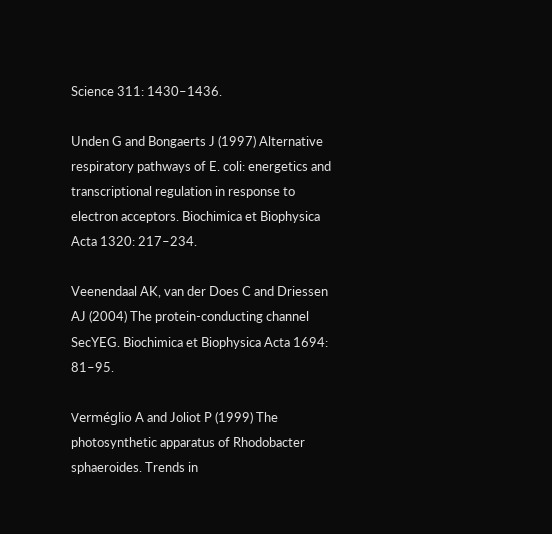Science 311: 1430–1436.

Unden G and Bongaerts J (1997) Alternative respiratory pathways of E. coli: energetics and transcriptional regulation in response to electron acceptors. Biochimica et Biophysica Acta 1320: 217–234.

Veenendaal AK, van der Does C and Driessen AJ (2004) The protein‐conducting channel SecYEG. Biochimica et Biophysica Acta 1694: 81–95.

Verméglio A and Joliot P (1999) The photosynthetic apparatus of Rhodobacter sphaeroides. Trends in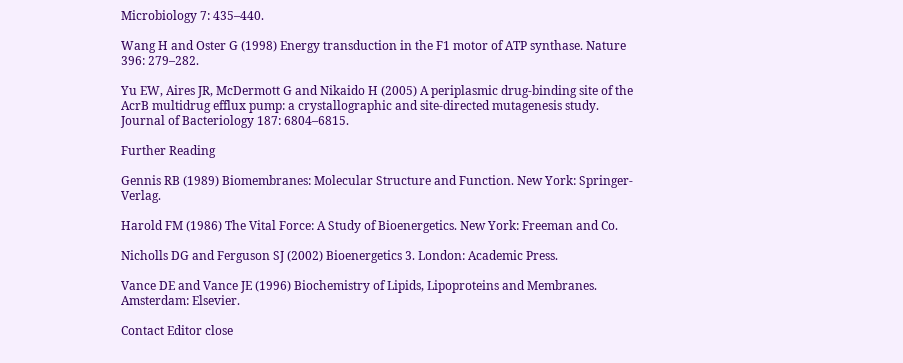Microbiology 7: 435–440.

Wang H and Oster G (1998) Energy transduction in the F1 motor of ATP synthase. Nature 396: 279–282.

Yu EW, Aires JR, McDermott G and Nikaido H (2005) A periplasmic drug‐binding site of the AcrB multidrug efflux pump: a crystallographic and site‐directed mutagenesis study. Journal of Bacteriology 187: 6804–6815.

Further Reading

Gennis RB (1989) Biomembranes: Molecular Structure and Function. New York: Springer‐Verlag.

Harold FM (1986) The Vital Force: A Study of Bioenergetics. New York: Freeman and Co.

Nicholls DG and Ferguson SJ (2002) Bioenergetics 3. London: Academic Press.

Vance DE and Vance JE (1996) Biochemistry of Lipids, Lipoproteins and Membranes. Amsterdam: Elsevier.

Contact Editor close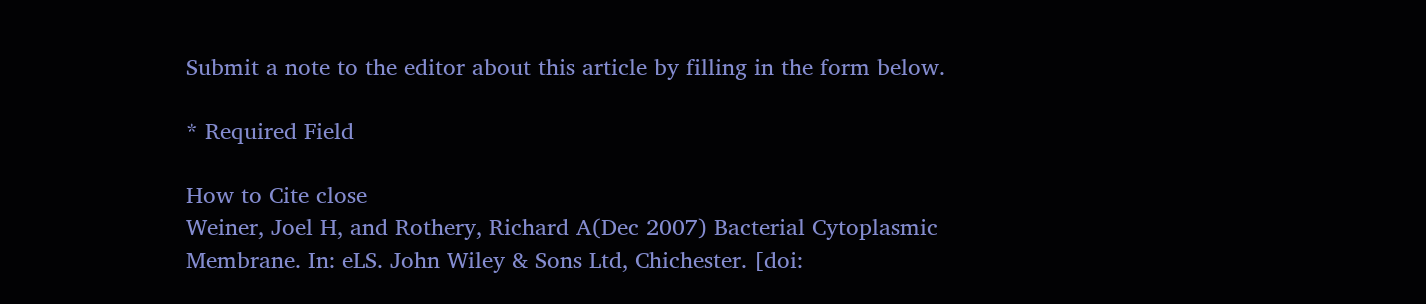Submit a note to the editor about this article by filling in the form below.

* Required Field

How to Cite close
Weiner, Joel H, and Rothery, Richard A(Dec 2007) Bacterial Cytoplasmic Membrane. In: eLS. John Wiley & Sons Ltd, Chichester. [doi: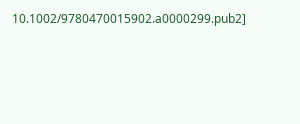10.1002/9780470015902.a0000299.pub2]